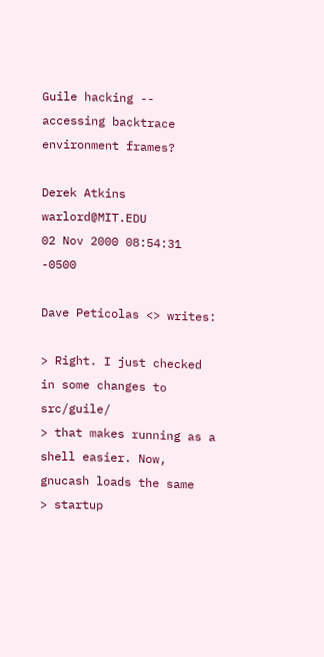Guile hacking -- accessing backtrace environment frames?

Derek Atkins warlord@MIT.EDU
02 Nov 2000 08:54:31 -0500

Dave Peticolas <> writes:

> Right. I just checked in some changes to src/guile/
> that makes running as a shell easier. Now, gnucash loads the same
> startup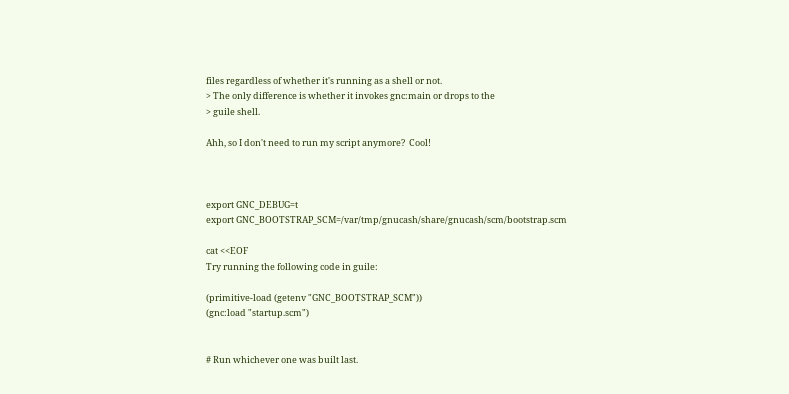files regardless of whether it's running as a shell or not.
> The only difference is whether it invokes gnc:main or drops to the
> guile shell.

Ahh, so I don't need to run my script anymore?  Cool!



export GNC_DEBUG=t
export GNC_BOOTSTRAP_SCM=/var/tmp/gnucash/share/gnucash/scm/bootstrap.scm

cat <<EOF
Try running the following code in guile:

(primitive-load (getenv "GNC_BOOTSTRAP_SCM"))
(gnc:load "startup.scm")


# Run whichever one was built last.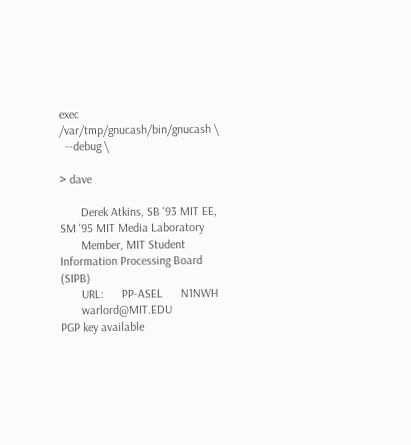exec /var/tmp/gnucash/bin/gnucash \
  --debug \

> dave

       Derek Atkins, SB '93 MIT EE, SM '95 MIT Media Laboratory
       Member, MIT Student Information Processing Board  (SIPB)
       URL:      PP-ASEL      N1NWH
       warlord@MIT.EDU                        PGP key available